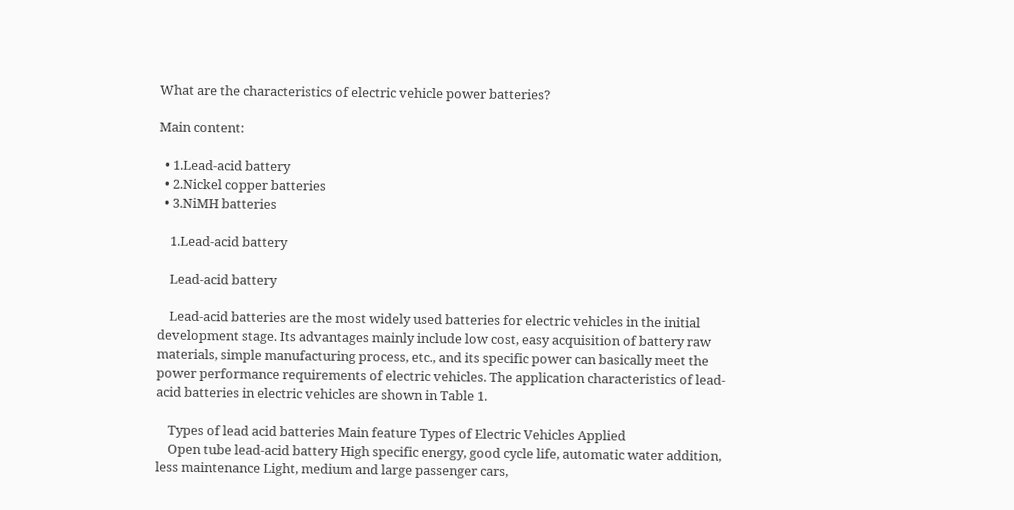What are the characteristics of electric vehicle power batteries?

Main content:

  • 1.Lead-acid battery
  • 2.Nickel copper batteries
  • 3.NiMH batteries

    1.Lead-acid battery

    Lead-acid battery

    Lead-acid batteries are the most widely used batteries for electric vehicles in the initial development stage. Its advantages mainly include low cost, easy acquisition of battery raw materials, simple manufacturing process, etc., and its specific power can basically meet the power performance requirements of electric vehicles. The application characteristics of lead-acid batteries in electric vehicles are shown in Table 1.

    Types of lead acid batteries Main feature Types of Electric Vehicles Applied
    Open tube lead-acid battery High specific energy, good cycle life, automatic water addition, less maintenance Light, medium and large passenger cars,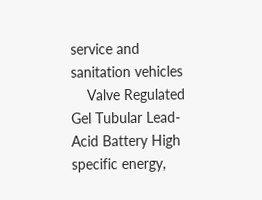service and sanitation vehicles
    Valve Regulated Gel Tubular Lead-Acid Battery High specific energy,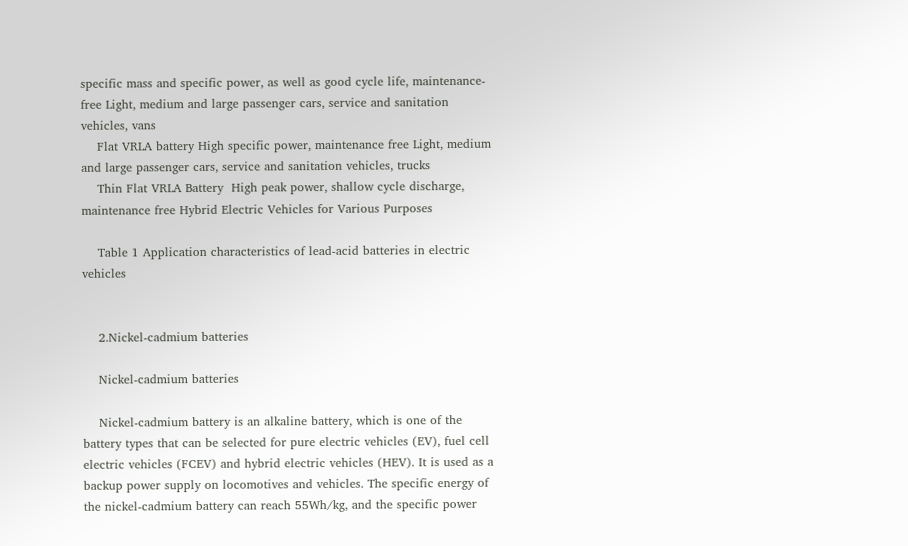specific mass and specific power, as well as good cycle life, maintenance-free Light, medium and large passenger cars, service and sanitation vehicles, vans
    Flat VRLA battery High specific power, maintenance free Light, medium and large passenger cars, service and sanitation vehicles, trucks
    Thin Flat VRLA Battery  High peak power, shallow cycle discharge, maintenance free Hybrid Electric Vehicles for Various Purposes

    Table 1 Application characteristics of lead-acid batteries in electric vehicles


    2.Nickel-cadmium batteries

    Nickel-cadmium batteries

    Nickel-cadmium battery is an alkaline battery, which is one of the battery types that can be selected for pure electric vehicles (EV), fuel cell electric vehicles (FCEV) and hybrid electric vehicles (HEV). It is used as a backup power supply on locomotives and vehicles. The specific energy of the nickel-cadmium battery can reach 55Wh/kg, and the specific power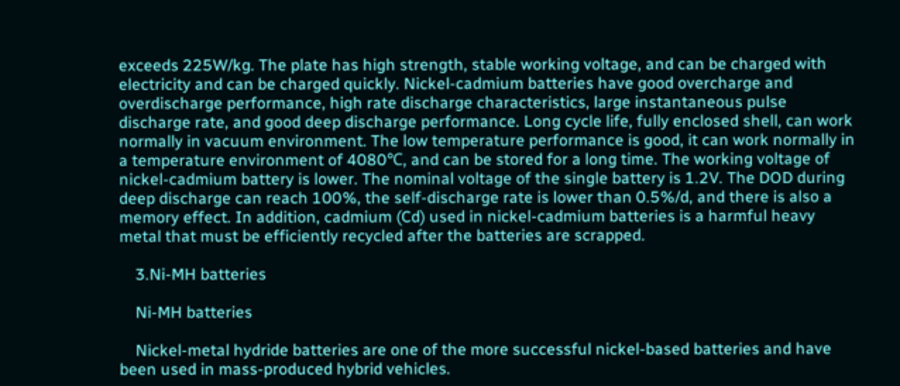exceeds 225W/kg. The plate has high strength, stable working voltage, and can be charged with electricity and can be charged quickly. Nickel-cadmium batteries have good overcharge and overdischarge performance, high rate discharge characteristics, large instantaneous pulse discharge rate, and good deep discharge performance. Long cycle life, fully enclosed shell, can work normally in vacuum environment. The low temperature performance is good, it can work normally in a temperature environment of 4080℃, and can be stored for a long time. The working voltage of nickel-cadmium battery is lower. The nominal voltage of the single battery is 1.2V. The DOD during deep discharge can reach 100%, the self-discharge rate is lower than 0.5%/d, and there is also a memory effect. In addition, cadmium (Cd) used in nickel-cadmium batteries is a harmful heavy metal that must be efficiently recycled after the batteries are scrapped.

    3.Ni-MH batteries

    Ni-MH batteries

    Nickel-metal hydride batteries are one of the more successful nickel-based batteries and have been used in mass-produced hybrid vehicles.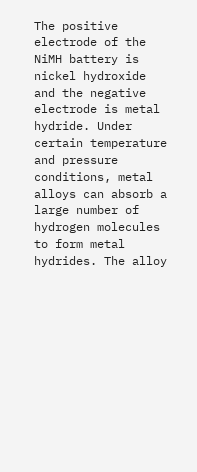The positive electrode of the NiMH battery is nickel hydroxide and the negative electrode is metal hydride. Under certain temperature and pressure conditions, metal alloys can absorb a large number of hydrogen molecules to form metal hydrides. The alloy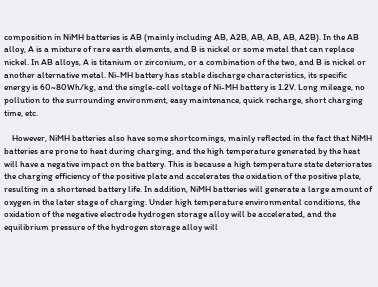composition in NiMH batteries is AB (mainly including AB, A2B, AB, AB, AB, A2B). In the AB alloy, A is a mixture of rare earth elements, and B is nickel or some metal that can replace nickel. In AB alloys, A is titanium or zirconium, or a combination of the two, and B is nickel or another alternative metal. Ni-MH battery has stable discharge characteristics, its specific energy is 60~80Wh/kg, and the single-cell voltage of Ni-MH battery is 1.2V. Long mileage, no pollution to the surrounding environment, easy maintenance, quick recharge, short charging time, etc.

    However, NiMH batteries also have some shortcomings, mainly reflected in the fact that NiMH batteries are prone to heat during charging, and the high temperature generated by the heat will have a negative impact on the battery. This is because a high temperature state deteriorates the charging efficiency of the positive plate and accelerates the oxidation of the positive plate, resulting in a shortened battery life. In addition, NiMH batteries will generate a large amount of oxygen in the later stage of charging. Under high temperature environmental conditions, the oxidation of the negative electrode hydrogen storage alloy will be accelerated, and the equilibrium pressure of the hydrogen storage alloy will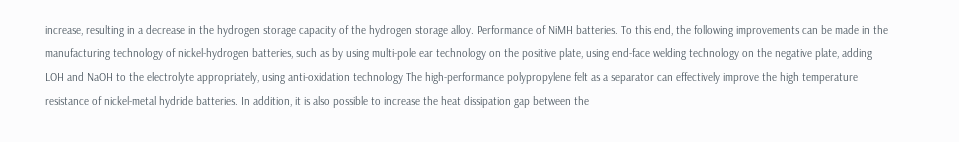increase, resulting in a decrease in the hydrogen storage capacity of the hydrogen storage alloy. Performance of NiMH batteries. To this end, the following improvements can be made in the manufacturing technology of nickel-hydrogen batteries, such as by using multi-pole ear technology on the positive plate, using end-face welding technology on the negative plate, adding LOH and NaOH to the electrolyte appropriately, using anti-oxidation technology The high-performance polypropylene felt as a separator can effectively improve the high temperature resistance of nickel-metal hydride batteries. In addition, it is also possible to increase the heat dissipation gap between the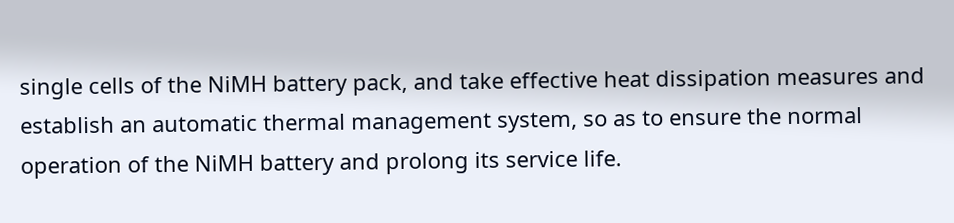single cells of the NiMH battery pack, and take effective heat dissipation measures and establish an automatic thermal management system, so as to ensure the normal operation of the NiMH battery and prolong its service life.